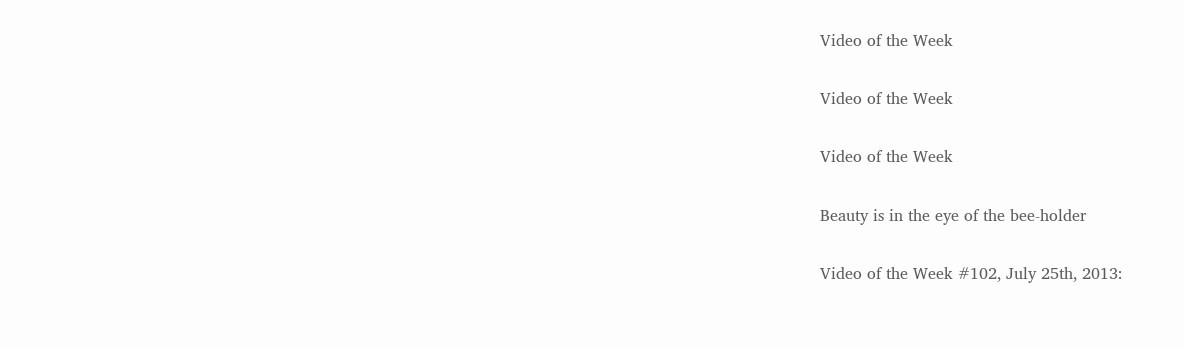Video of the Week

Video of the Week

Video of the Week

Beauty is in the eye of the bee-holder

Video of the Week #102, July 25th, 2013: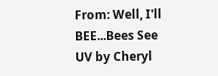From: Well, I'll BEE...Bees See UV by Cheryl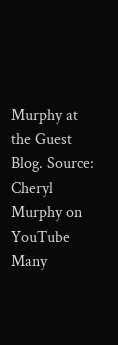Murphy at the Guest Blog. Source: Cheryl Murphy on YouTube Many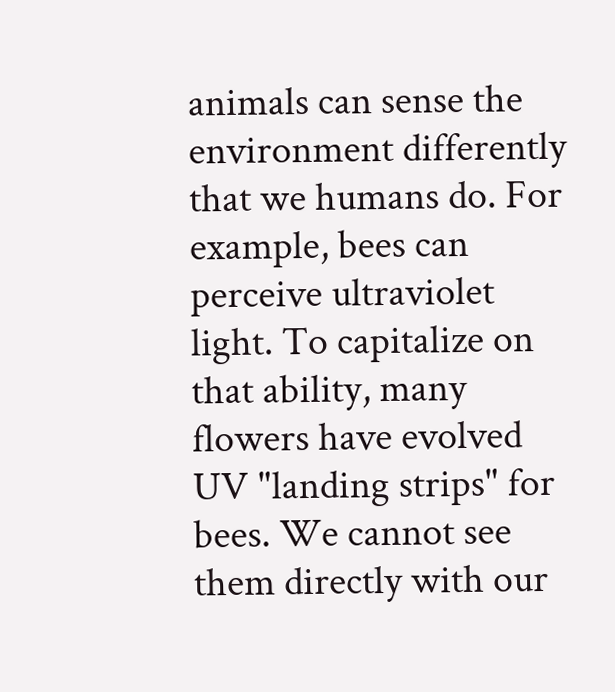animals can sense the environment differently that we humans do. For example, bees can perceive ultraviolet light. To capitalize on that ability, many flowers have evolved UV "landing strips" for bees. We cannot see them directly with our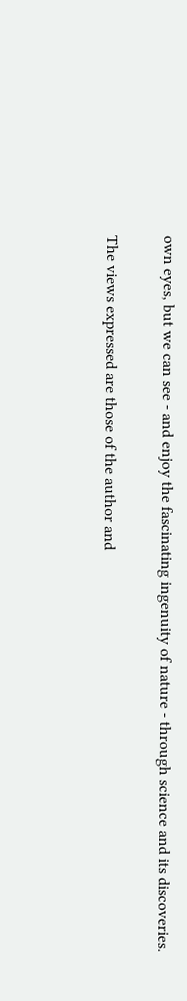own eyes, but we can see - and enjoy the fascinating ingenuity of nature - through science and its discoveries.

The views expressed are those of the author and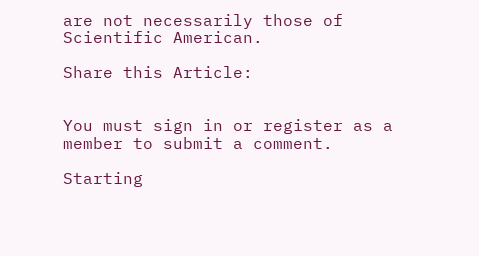are not necessarily those of Scientific American.

Share this Article:


You must sign in or register as a member to submit a comment.

Starting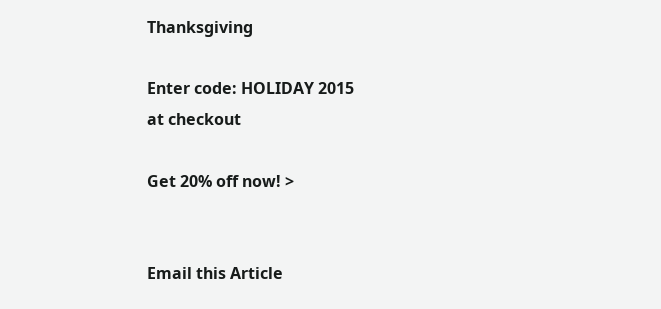Thanksgiving

Enter code: HOLIDAY 2015
at checkout

Get 20% off now! >


Email this Article